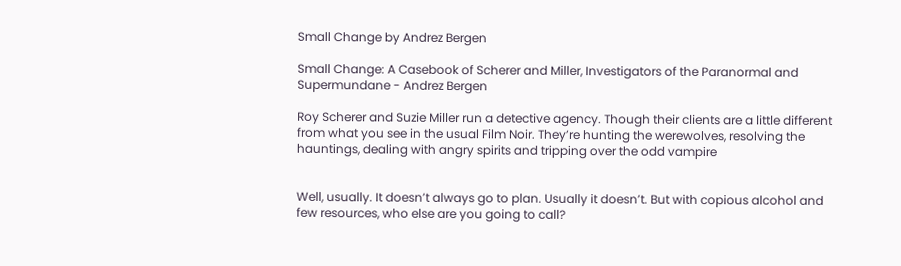Small Change by Andrez Bergen

Small Change: A Casebook of Scherer and Miller, Investigators of the Paranormal and Supermundane - Andrez Bergen

Roy Scherer and Suzie Miller run a detective agency. Though their clients are a little different from what you see in the usual Film Noir. They’re hunting the werewolves, resolving the hauntings, dealing with angry spirits and tripping over the odd vampire


Well, usually. It doesn’t always go to plan. Usually it doesn’t. But with copious alcohol and few resources, who else are you going to call?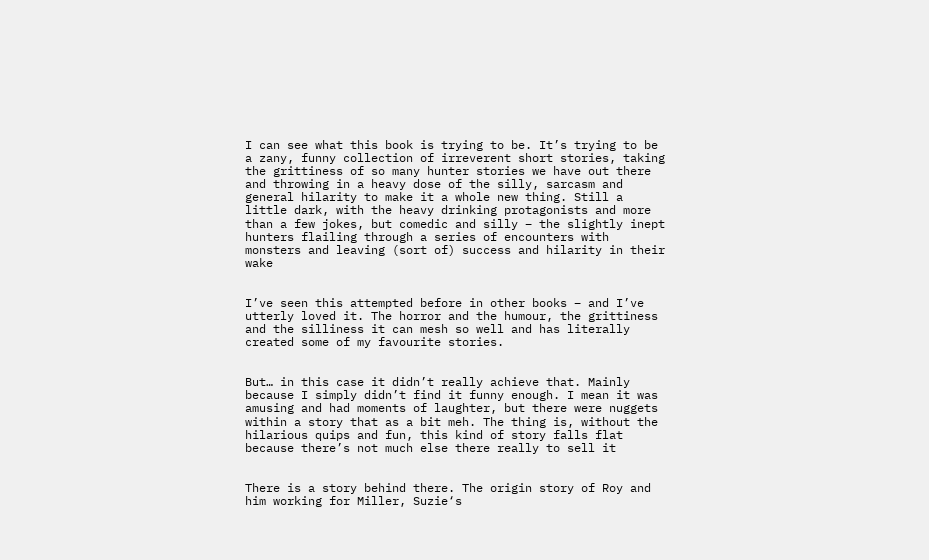I can see what this book is trying to be. It’s trying to be a zany, funny collection of irreverent short stories, taking the grittiness of so many hunter stories we have out there and throwing in a heavy dose of the silly, sarcasm and general hilarity to make it a whole new thing. Still a little dark, with the heavy drinking protagonists and more than a few jokes, but comedic and silly – the slightly inept hunters flailing through a series of encounters with monsters and leaving (sort of) success and hilarity in their wake


I’ve seen this attempted before in other books – and I’ve utterly loved it. The horror and the humour, the grittiness and the silliness it can mesh so well and has literally created some of my favourite stories.


But… in this case it didn’t really achieve that. Mainly because I simply didn’t find it funny enough. I mean it was amusing and had moments of laughter, but there were nuggets within a story that as a bit meh. The thing is, without the hilarious quips and fun, this kind of story falls flat because there’s not much else there really to sell it


There is a story behind there. The origin story of Roy and him working for Miller, Suzie‘s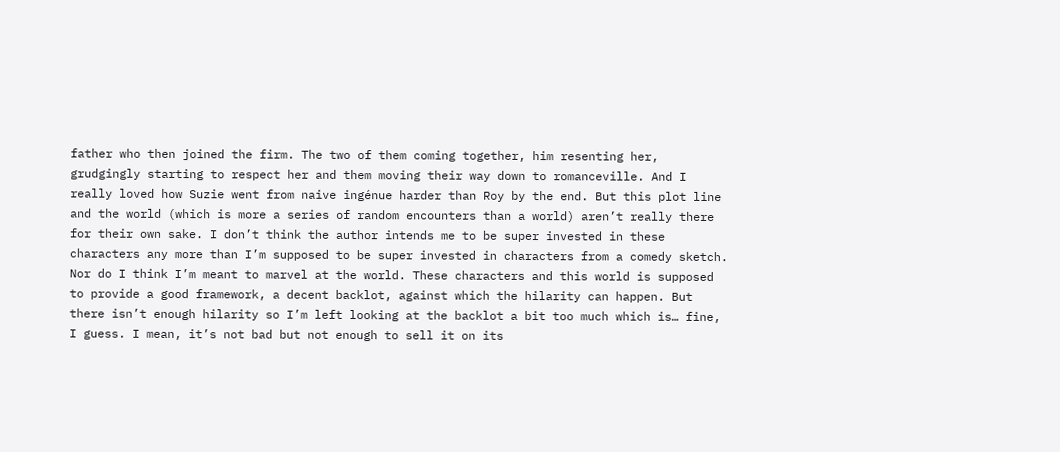father who then joined the firm. The two of them coming together, him resenting her, grudgingly starting to respect her and them moving their way down to romanceville. And I really loved how Suzie went from naive ingénue harder than Roy by the end. But this plot line and the world (which is more a series of random encounters than a world) aren’t really there for their own sake. I don’t think the author intends me to be super invested in these characters any more than I’m supposed to be super invested in characters from a comedy sketch. Nor do I think I’m meant to marvel at the world. These characters and this world is supposed to provide a good framework, a decent backlot, against which the hilarity can happen. But there isn’t enough hilarity so I’m left looking at the backlot a bit too much which is… fine, I guess. I mean, it’s not bad but not enough to sell it on its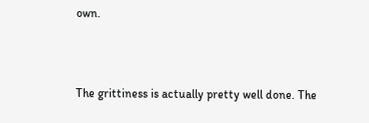own.



The grittiness is actually pretty well done. The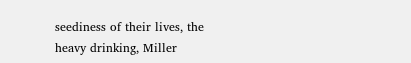seediness of their lives, the heavy drinking, Miller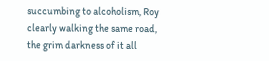succumbing to alcoholism, Roy clearly walking the same road, the grim darkness of it all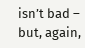isn’t bad – but, again,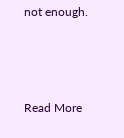not enough.



Read More